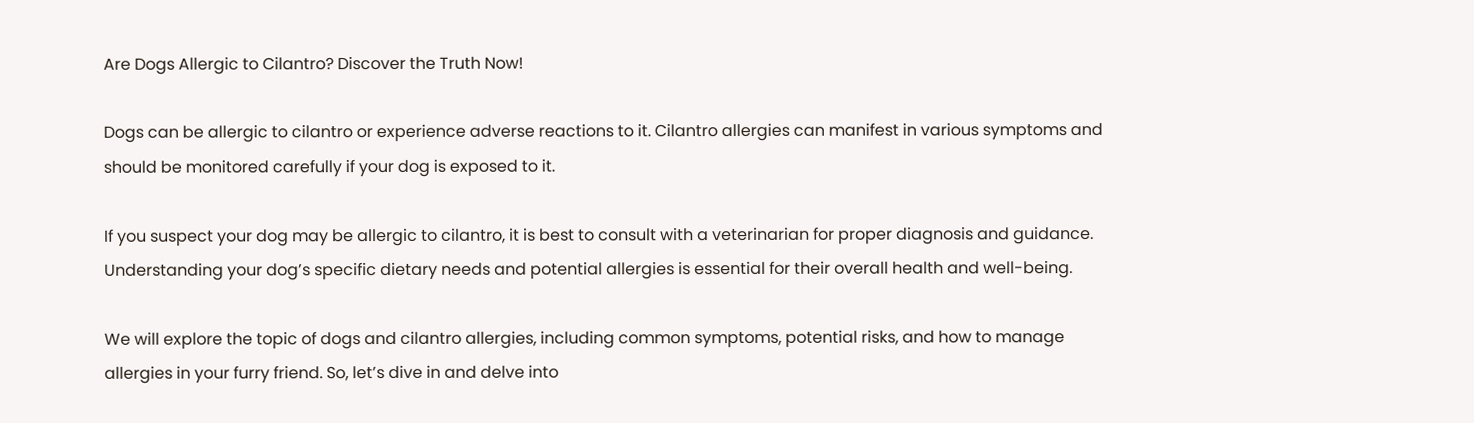Are Dogs Allergic to Cilantro? Discover the Truth Now!

Dogs can be allergic to cilantro or experience adverse reactions to it. Cilantro allergies can manifest in various symptoms and should be monitored carefully if your dog is exposed to it.

If you suspect your dog may be allergic to cilantro, it is best to consult with a veterinarian for proper diagnosis and guidance. Understanding your dog’s specific dietary needs and potential allergies is essential for their overall health and well-being.

We will explore the topic of dogs and cilantro allergies, including common symptoms, potential risks, and how to manage allergies in your furry friend. So, let’s dive in and delve into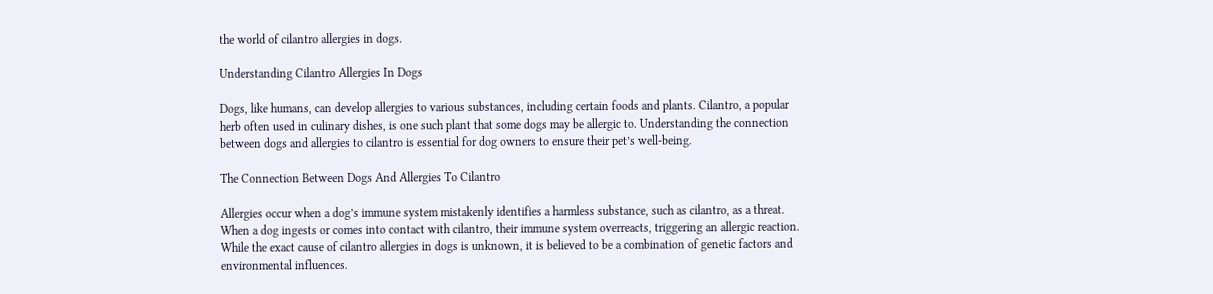the world of cilantro allergies in dogs.

Understanding Cilantro Allergies In Dogs

Dogs, like humans, can develop allergies to various substances, including certain foods and plants. Cilantro, a popular herb often used in culinary dishes, is one such plant that some dogs may be allergic to. Understanding the connection between dogs and allergies to cilantro is essential for dog owners to ensure their pet’s well-being.

The Connection Between Dogs And Allergies To Cilantro

Allergies occur when a dog’s immune system mistakenly identifies a harmless substance, such as cilantro, as a threat. When a dog ingests or comes into contact with cilantro, their immune system overreacts, triggering an allergic reaction. While the exact cause of cilantro allergies in dogs is unknown, it is believed to be a combination of genetic factors and environmental influences.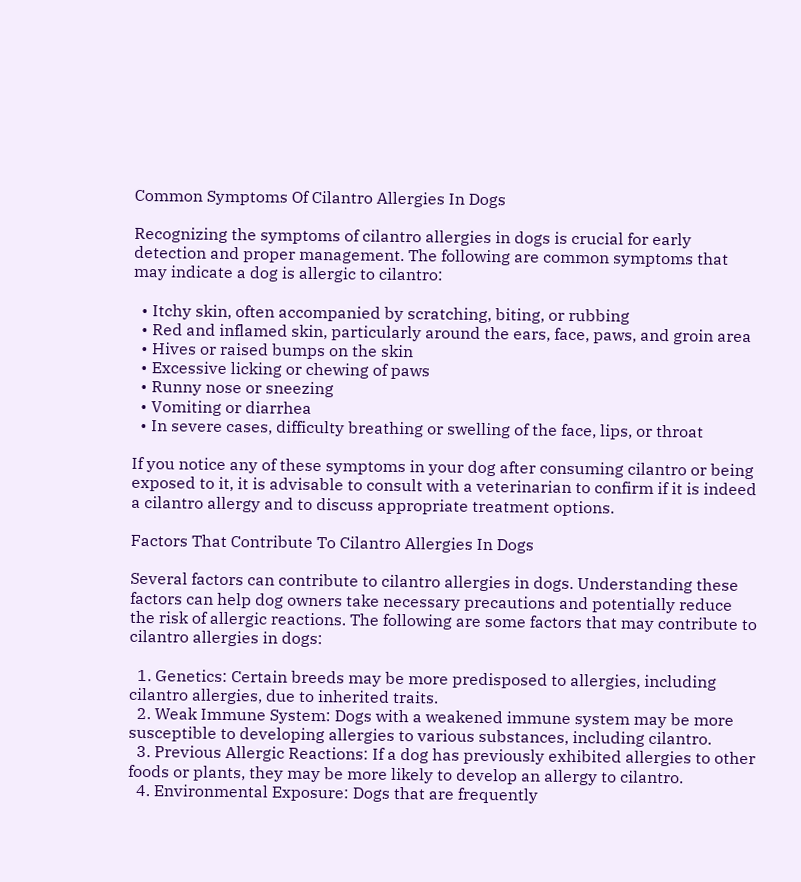Common Symptoms Of Cilantro Allergies In Dogs

Recognizing the symptoms of cilantro allergies in dogs is crucial for early detection and proper management. The following are common symptoms that may indicate a dog is allergic to cilantro:

  • Itchy skin, often accompanied by scratching, biting, or rubbing
  • Red and inflamed skin, particularly around the ears, face, paws, and groin area
  • Hives or raised bumps on the skin
  • Excessive licking or chewing of paws
  • Runny nose or sneezing
  • Vomiting or diarrhea
  • In severe cases, difficulty breathing or swelling of the face, lips, or throat

If you notice any of these symptoms in your dog after consuming cilantro or being exposed to it, it is advisable to consult with a veterinarian to confirm if it is indeed a cilantro allergy and to discuss appropriate treatment options.

Factors That Contribute To Cilantro Allergies In Dogs

Several factors can contribute to cilantro allergies in dogs. Understanding these factors can help dog owners take necessary precautions and potentially reduce the risk of allergic reactions. The following are some factors that may contribute to cilantro allergies in dogs:

  1. Genetics: Certain breeds may be more predisposed to allergies, including cilantro allergies, due to inherited traits.
  2. Weak Immune System: Dogs with a weakened immune system may be more susceptible to developing allergies to various substances, including cilantro.
  3. Previous Allergic Reactions: If a dog has previously exhibited allergies to other foods or plants, they may be more likely to develop an allergy to cilantro.
  4. Environmental Exposure: Dogs that are frequently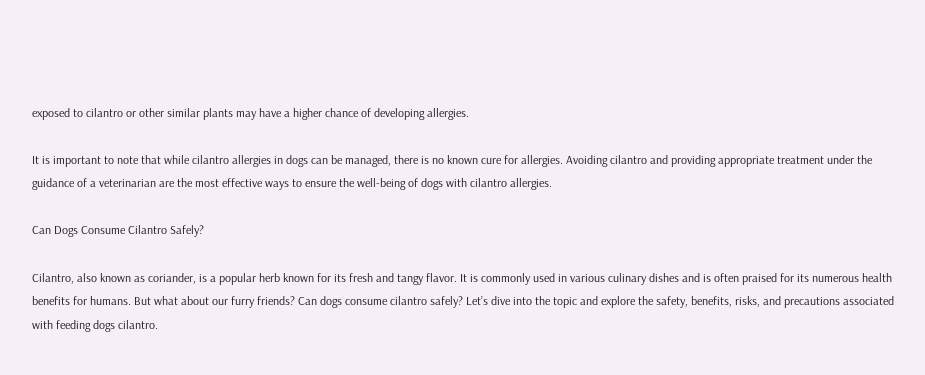exposed to cilantro or other similar plants may have a higher chance of developing allergies.

It is important to note that while cilantro allergies in dogs can be managed, there is no known cure for allergies. Avoiding cilantro and providing appropriate treatment under the guidance of a veterinarian are the most effective ways to ensure the well-being of dogs with cilantro allergies.

Can Dogs Consume Cilantro Safely?

Cilantro, also known as coriander, is a popular herb known for its fresh and tangy flavor. It is commonly used in various culinary dishes and is often praised for its numerous health benefits for humans. But what about our furry friends? Can dogs consume cilantro safely? Let’s dive into the topic and explore the safety, benefits, risks, and precautions associated with feeding dogs cilantro.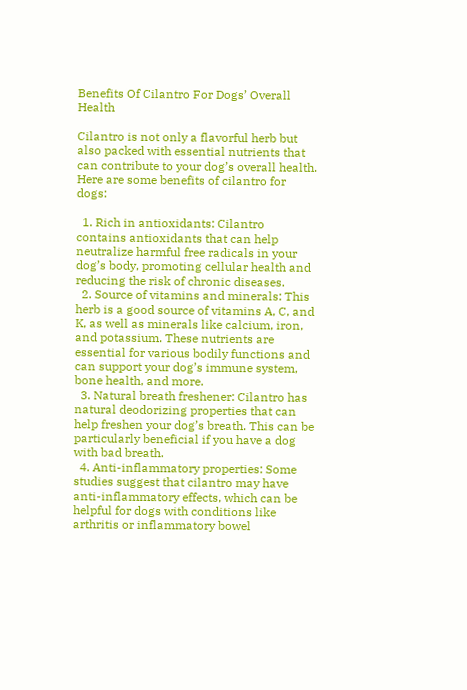Benefits Of Cilantro For Dogs’ Overall Health

Cilantro is not only a flavorful herb but also packed with essential nutrients that can contribute to your dog’s overall health. Here are some benefits of cilantro for dogs:

  1. Rich in antioxidants: Cilantro contains antioxidants that can help neutralize harmful free radicals in your dog’s body, promoting cellular health and reducing the risk of chronic diseases.
  2. Source of vitamins and minerals: This herb is a good source of vitamins A, C, and K, as well as minerals like calcium, iron, and potassium. These nutrients are essential for various bodily functions and can support your dog’s immune system, bone health, and more.
  3. Natural breath freshener: Cilantro has natural deodorizing properties that can help freshen your dog’s breath. This can be particularly beneficial if you have a dog with bad breath.
  4. Anti-inflammatory properties: Some studies suggest that cilantro may have anti-inflammatory effects, which can be helpful for dogs with conditions like arthritis or inflammatory bowel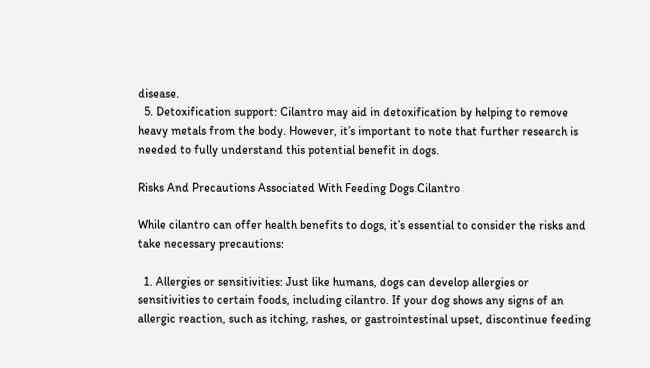disease.
  5. Detoxification support: Cilantro may aid in detoxification by helping to remove heavy metals from the body. However, it’s important to note that further research is needed to fully understand this potential benefit in dogs.

Risks And Precautions Associated With Feeding Dogs Cilantro

While cilantro can offer health benefits to dogs, it’s essential to consider the risks and take necessary precautions:

  1. Allergies or sensitivities: Just like humans, dogs can develop allergies or sensitivities to certain foods, including cilantro. If your dog shows any signs of an allergic reaction, such as itching, rashes, or gastrointestinal upset, discontinue feeding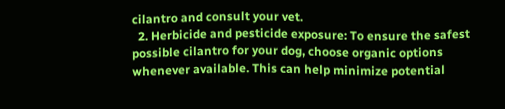cilantro and consult your vet.
  2. Herbicide and pesticide exposure: To ensure the safest possible cilantro for your dog, choose organic options whenever available. This can help minimize potential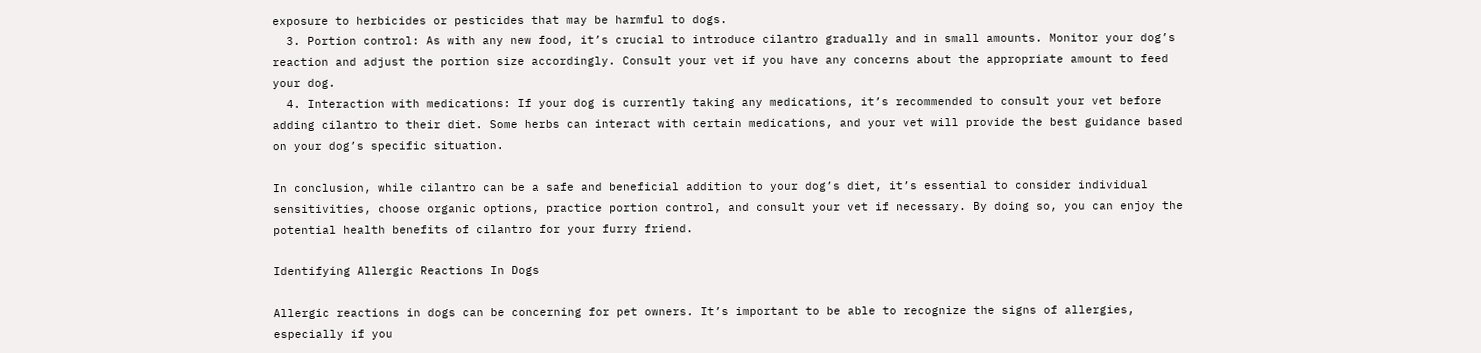exposure to herbicides or pesticides that may be harmful to dogs.
  3. Portion control: As with any new food, it’s crucial to introduce cilantro gradually and in small amounts. Monitor your dog’s reaction and adjust the portion size accordingly. Consult your vet if you have any concerns about the appropriate amount to feed your dog.
  4. Interaction with medications: If your dog is currently taking any medications, it’s recommended to consult your vet before adding cilantro to their diet. Some herbs can interact with certain medications, and your vet will provide the best guidance based on your dog’s specific situation.

In conclusion, while cilantro can be a safe and beneficial addition to your dog’s diet, it’s essential to consider individual sensitivities, choose organic options, practice portion control, and consult your vet if necessary. By doing so, you can enjoy the potential health benefits of cilantro for your furry friend.

Identifying Allergic Reactions In Dogs

Allergic reactions in dogs can be concerning for pet owners. It’s important to be able to recognize the signs of allergies, especially if you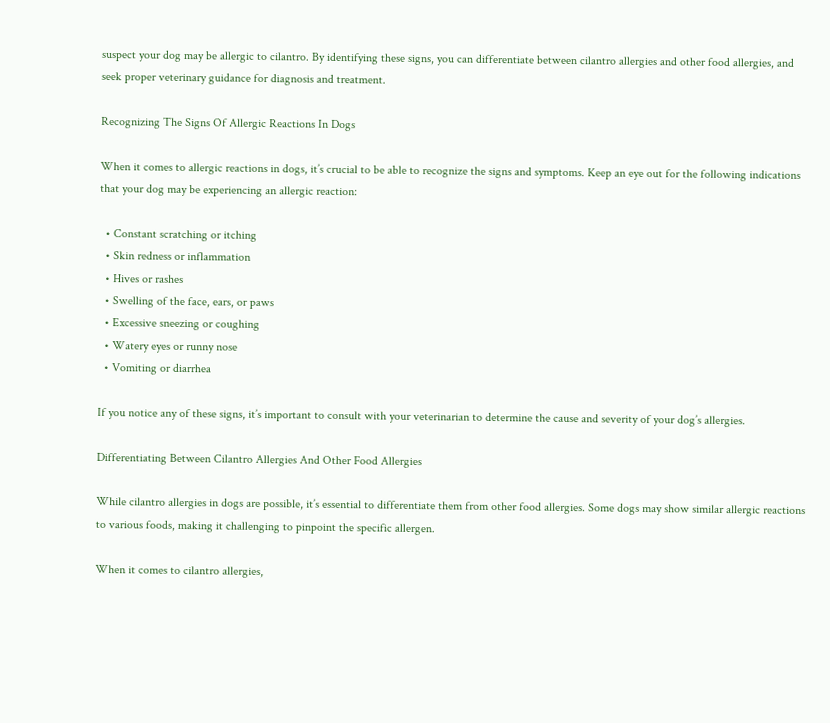suspect your dog may be allergic to cilantro. By identifying these signs, you can differentiate between cilantro allergies and other food allergies, and seek proper veterinary guidance for diagnosis and treatment.

Recognizing The Signs Of Allergic Reactions In Dogs

When it comes to allergic reactions in dogs, it’s crucial to be able to recognize the signs and symptoms. Keep an eye out for the following indications that your dog may be experiencing an allergic reaction:

  • Constant scratching or itching
  • Skin redness or inflammation
  • Hives or rashes
  • Swelling of the face, ears, or paws
  • Excessive sneezing or coughing
  • Watery eyes or runny nose
  • Vomiting or diarrhea

If you notice any of these signs, it’s important to consult with your veterinarian to determine the cause and severity of your dog’s allergies.

Differentiating Between Cilantro Allergies And Other Food Allergies

While cilantro allergies in dogs are possible, it’s essential to differentiate them from other food allergies. Some dogs may show similar allergic reactions to various foods, making it challenging to pinpoint the specific allergen.

When it comes to cilantro allergies,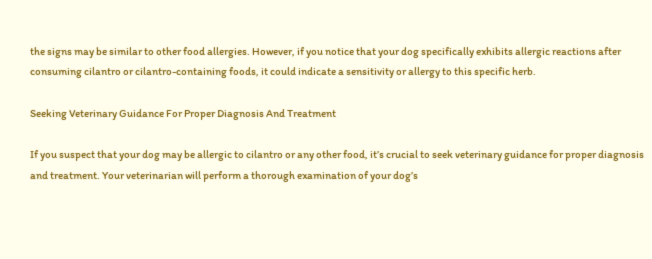the signs may be similar to other food allergies. However, if you notice that your dog specifically exhibits allergic reactions after consuming cilantro or cilantro-containing foods, it could indicate a sensitivity or allergy to this specific herb.

Seeking Veterinary Guidance For Proper Diagnosis And Treatment

If you suspect that your dog may be allergic to cilantro or any other food, it’s crucial to seek veterinary guidance for proper diagnosis and treatment. Your veterinarian will perform a thorough examination of your dog’s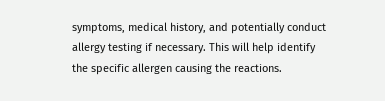symptoms, medical history, and potentially conduct allergy testing if necessary. This will help identify the specific allergen causing the reactions.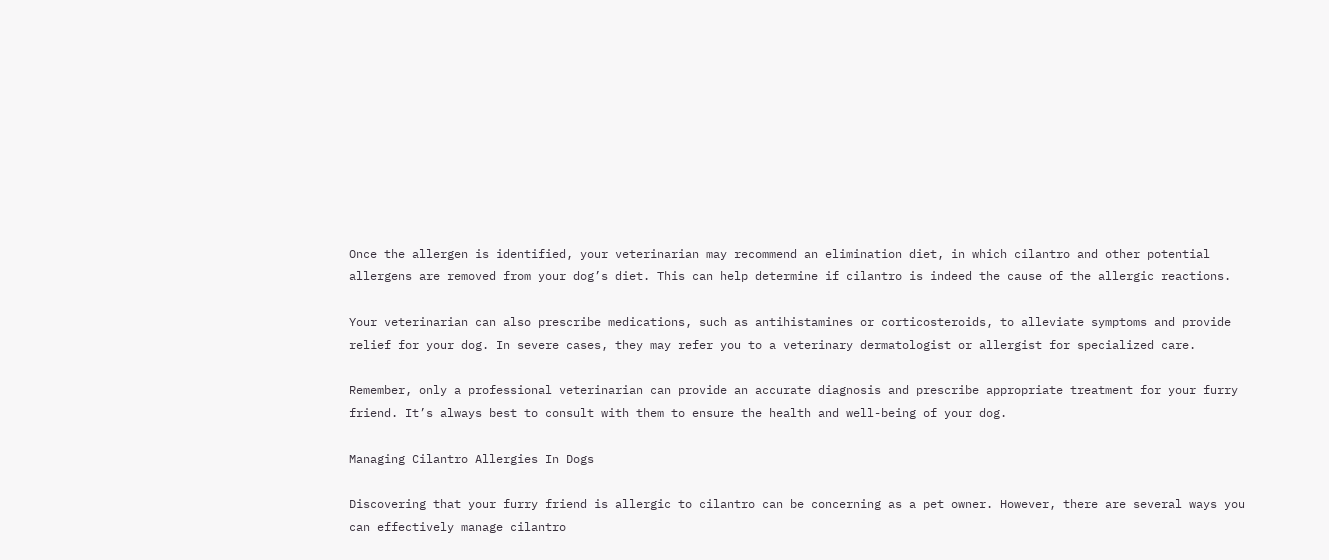Once the allergen is identified, your veterinarian may recommend an elimination diet, in which cilantro and other potential allergens are removed from your dog’s diet. This can help determine if cilantro is indeed the cause of the allergic reactions.

Your veterinarian can also prescribe medications, such as antihistamines or corticosteroids, to alleviate symptoms and provide relief for your dog. In severe cases, they may refer you to a veterinary dermatologist or allergist for specialized care.

Remember, only a professional veterinarian can provide an accurate diagnosis and prescribe appropriate treatment for your furry friend. It’s always best to consult with them to ensure the health and well-being of your dog.

Managing Cilantro Allergies In Dogs

Discovering that your furry friend is allergic to cilantro can be concerning as a pet owner. However, there are several ways you can effectively manage cilantro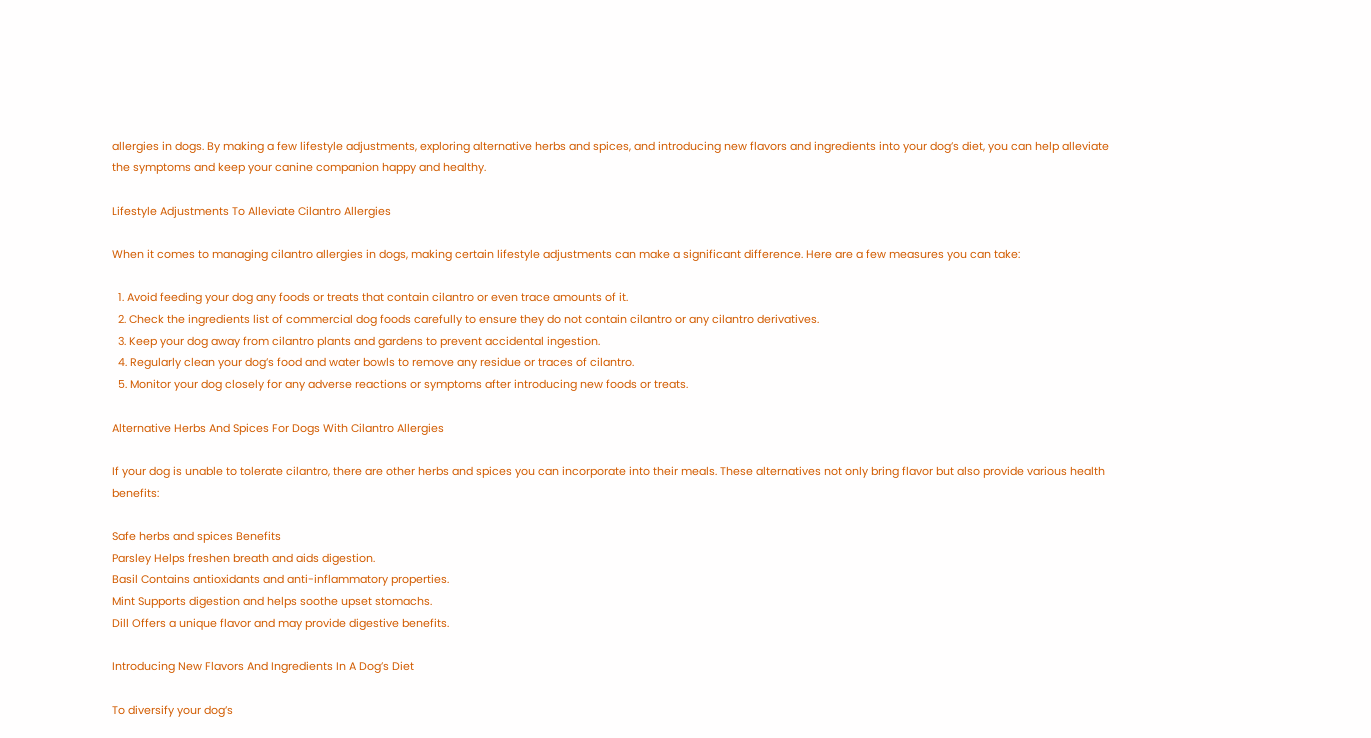allergies in dogs. By making a few lifestyle adjustments, exploring alternative herbs and spices, and introducing new flavors and ingredients into your dog’s diet, you can help alleviate the symptoms and keep your canine companion happy and healthy.

Lifestyle Adjustments To Alleviate Cilantro Allergies

When it comes to managing cilantro allergies in dogs, making certain lifestyle adjustments can make a significant difference. Here are a few measures you can take:

  1. Avoid feeding your dog any foods or treats that contain cilantro or even trace amounts of it.
  2. Check the ingredients list of commercial dog foods carefully to ensure they do not contain cilantro or any cilantro derivatives.
  3. Keep your dog away from cilantro plants and gardens to prevent accidental ingestion.
  4. Regularly clean your dog’s food and water bowls to remove any residue or traces of cilantro.
  5. Monitor your dog closely for any adverse reactions or symptoms after introducing new foods or treats.

Alternative Herbs And Spices For Dogs With Cilantro Allergies

If your dog is unable to tolerate cilantro, there are other herbs and spices you can incorporate into their meals. These alternatives not only bring flavor but also provide various health benefits:

Safe herbs and spices Benefits
Parsley Helps freshen breath and aids digestion.
Basil Contains antioxidants and anti-inflammatory properties.
Mint Supports digestion and helps soothe upset stomachs.
Dill Offers a unique flavor and may provide digestive benefits.

Introducing New Flavors And Ingredients In A Dog’s Diet

To diversify your dog’s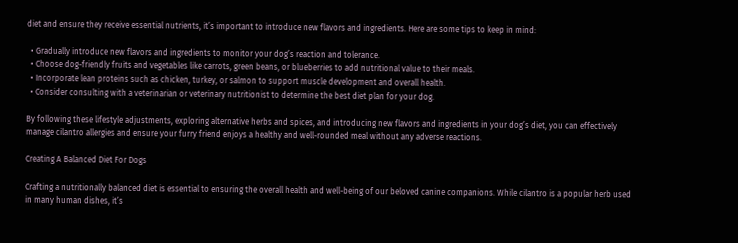diet and ensure they receive essential nutrients, it’s important to introduce new flavors and ingredients. Here are some tips to keep in mind:

  • Gradually introduce new flavors and ingredients to monitor your dog’s reaction and tolerance.
  • Choose dog-friendly fruits and vegetables like carrots, green beans, or blueberries to add nutritional value to their meals.
  • Incorporate lean proteins such as chicken, turkey, or salmon to support muscle development and overall health.
  • Consider consulting with a veterinarian or veterinary nutritionist to determine the best diet plan for your dog.

By following these lifestyle adjustments, exploring alternative herbs and spices, and introducing new flavors and ingredients in your dog’s diet, you can effectively manage cilantro allergies and ensure your furry friend enjoys a healthy and well-rounded meal without any adverse reactions.

Creating A Balanced Diet For Dogs

Crafting a nutritionally balanced diet is essential to ensuring the overall health and well-being of our beloved canine companions. While cilantro is a popular herb used in many human dishes, it’s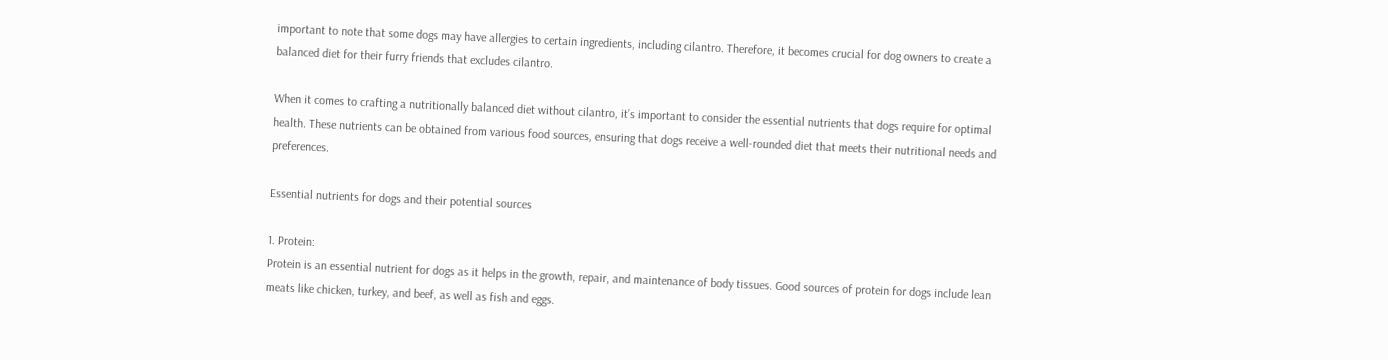important to note that some dogs may have allergies to certain ingredients, including cilantro. Therefore, it becomes crucial for dog owners to create a balanced diet for their furry friends that excludes cilantro.

When it comes to crafting a nutritionally balanced diet without cilantro, it’s important to consider the essential nutrients that dogs require for optimal health. These nutrients can be obtained from various food sources, ensuring that dogs receive a well-rounded diet that meets their nutritional needs and preferences.

Essential nutrients for dogs and their potential sources

1. Protein:
Protein is an essential nutrient for dogs as it helps in the growth, repair, and maintenance of body tissues. Good sources of protein for dogs include lean meats like chicken, turkey, and beef, as well as fish and eggs.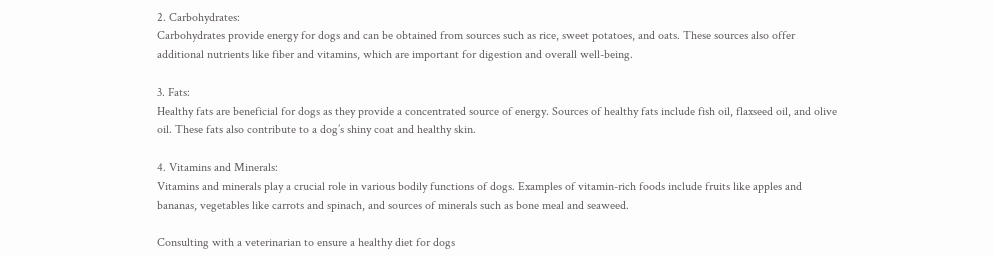2. Carbohydrates:
Carbohydrates provide energy for dogs and can be obtained from sources such as rice, sweet potatoes, and oats. These sources also offer additional nutrients like fiber and vitamins, which are important for digestion and overall well-being.

3. Fats:
Healthy fats are beneficial for dogs as they provide a concentrated source of energy. Sources of healthy fats include fish oil, flaxseed oil, and olive oil. These fats also contribute to a dog’s shiny coat and healthy skin.

4. Vitamins and Minerals:
Vitamins and minerals play a crucial role in various bodily functions of dogs. Examples of vitamin-rich foods include fruits like apples and bananas, vegetables like carrots and spinach, and sources of minerals such as bone meal and seaweed.

Consulting with a veterinarian to ensure a healthy diet for dogs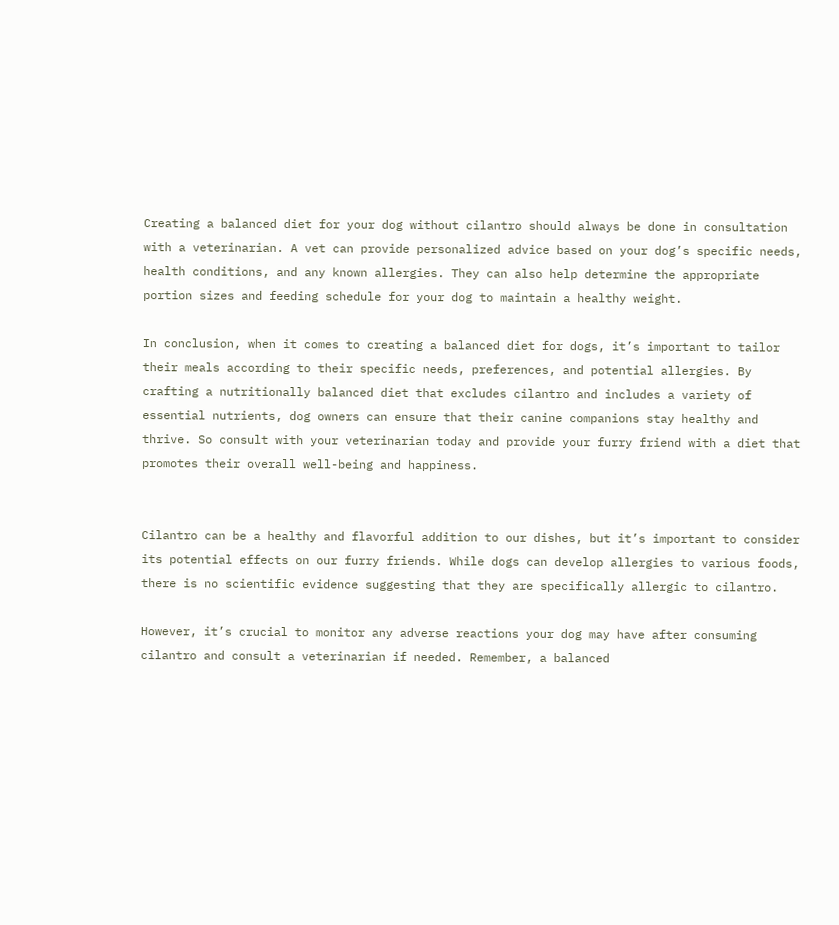Creating a balanced diet for your dog without cilantro should always be done in consultation with a veterinarian. A vet can provide personalized advice based on your dog’s specific needs, health conditions, and any known allergies. They can also help determine the appropriate portion sizes and feeding schedule for your dog to maintain a healthy weight.

In conclusion, when it comes to creating a balanced diet for dogs, it’s important to tailor their meals according to their specific needs, preferences, and potential allergies. By crafting a nutritionally balanced diet that excludes cilantro and includes a variety of essential nutrients, dog owners can ensure that their canine companions stay healthy and thrive. So consult with your veterinarian today and provide your furry friend with a diet that promotes their overall well-being and happiness.


Cilantro can be a healthy and flavorful addition to our dishes, but it’s important to consider its potential effects on our furry friends. While dogs can develop allergies to various foods, there is no scientific evidence suggesting that they are specifically allergic to cilantro.

However, it’s crucial to monitor any adverse reactions your dog may have after consuming cilantro and consult a veterinarian if needed. Remember, a balanced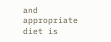and appropriate diet is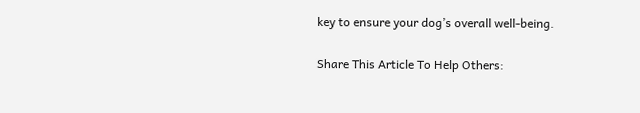key to ensure your dog’s overall well-being.

Share This Article To Help Others: